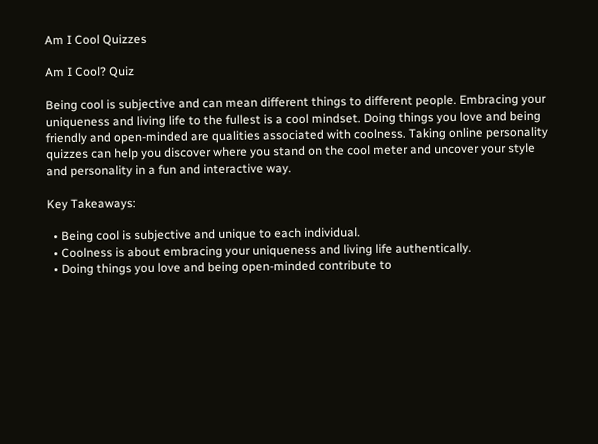Am I Cool Quizzes

Am I Cool? Quiz

Being cool is subjective and can mean different things to different people. Embracing your uniqueness and living life to the fullest is a cool mindset. Doing things you love and being friendly and open-minded are qualities associated with coolness. Taking online personality quizzes can help you discover where you stand on the cool meter and uncover your style and personality in a fun and interactive way.

Key Takeaways:

  • Being cool is subjective and unique to each individual.
  • Coolness is about embracing your uniqueness and living life authentically.
  • Doing things you love and being open-minded contribute to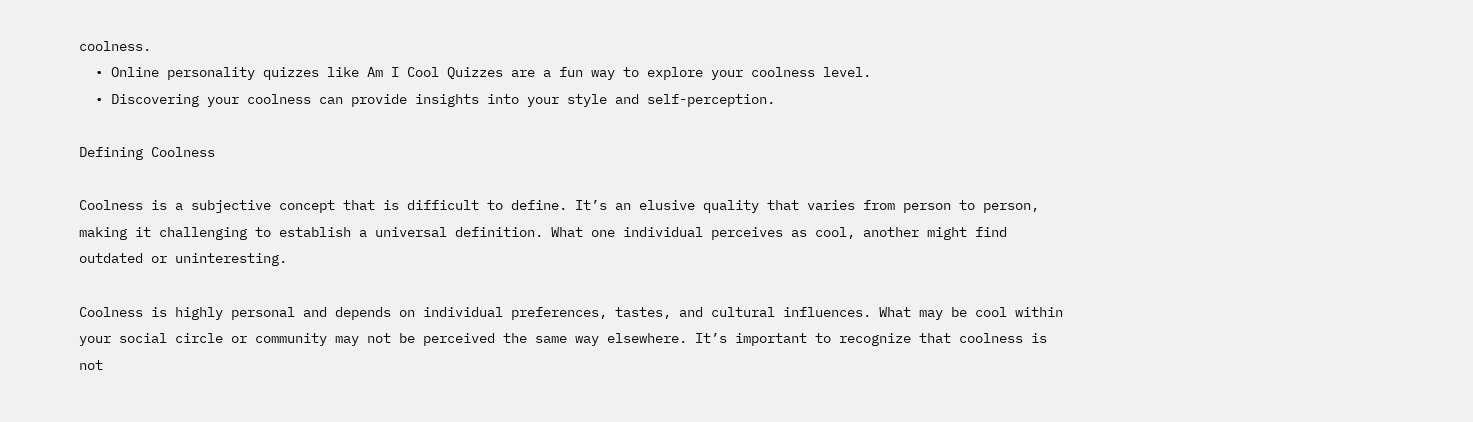coolness.
  • Online personality quizzes like Am I Cool Quizzes are a fun way to explore your coolness level.
  • Discovering your coolness can provide insights into your style and self-perception.

Defining Coolness

Coolness is a subjective concept that is difficult to define. It’s an elusive quality that varies from person to person, making it challenging to establish a universal definition. What one individual perceives as cool, another might find outdated or uninteresting.

Coolness is highly personal and depends on individual preferences, tastes, and cultural influences. What may be cool within your social circle or community may not be perceived the same way elsewhere. It’s important to recognize that coolness is not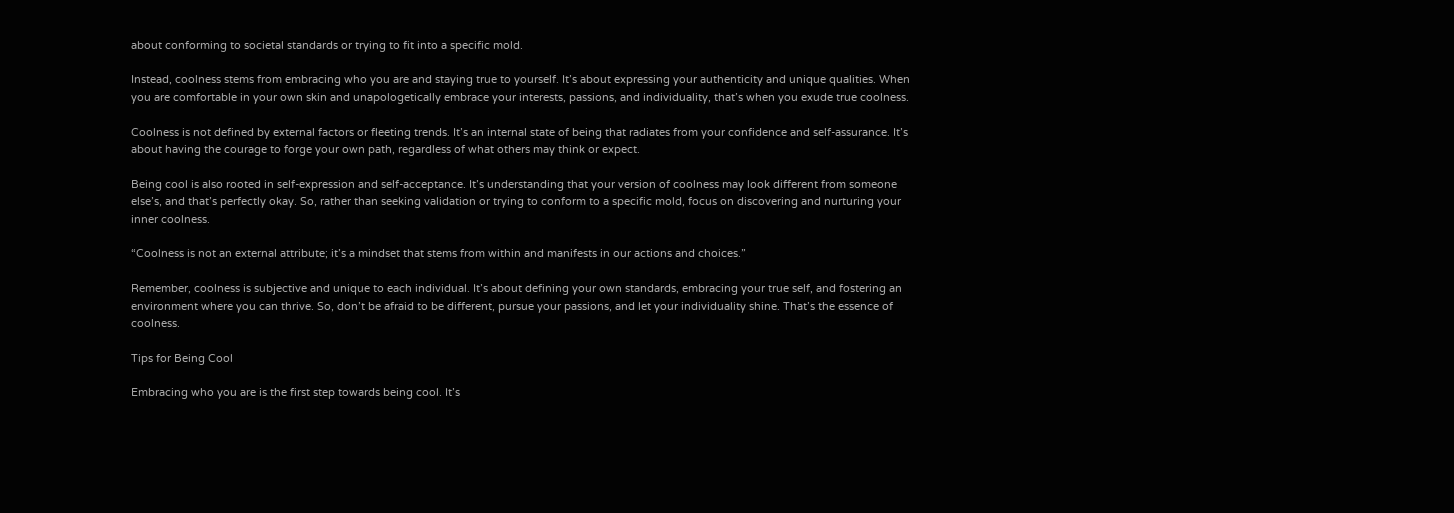about conforming to societal standards or trying to fit into a specific mold.

Instead, coolness stems from embracing who you are and staying true to yourself. It’s about expressing your authenticity and unique qualities. When you are comfortable in your own skin and unapologetically embrace your interests, passions, and individuality, that’s when you exude true coolness.

Coolness is not defined by external factors or fleeting trends. It’s an internal state of being that radiates from your confidence and self-assurance. It’s about having the courage to forge your own path, regardless of what others may think or expect.

Being cool is also rooted in self-expression and self-acceptance. It’s understanding that your version of coolness may look different from someone else’s, and that’s perfectly okay. So, rather than seeking validation or trying to conform to a specific mold, focus on discovering and nurturing your inner coolness.

“Coolness is not an external attribute; it’s a mindset that stems from within and manifests in our actions and choices.”

Remember, coolness is subjective and unique to each individual. It’s about defining your own standards, embracing your true self, and fostering an environment where you can thrive. So, don’t be afraid to be different, pursue your passions, and let your individuality shine. That’s the essence of coolness.

Tips for Being Cool

Embracing who you are is the first step towards being cool. It’s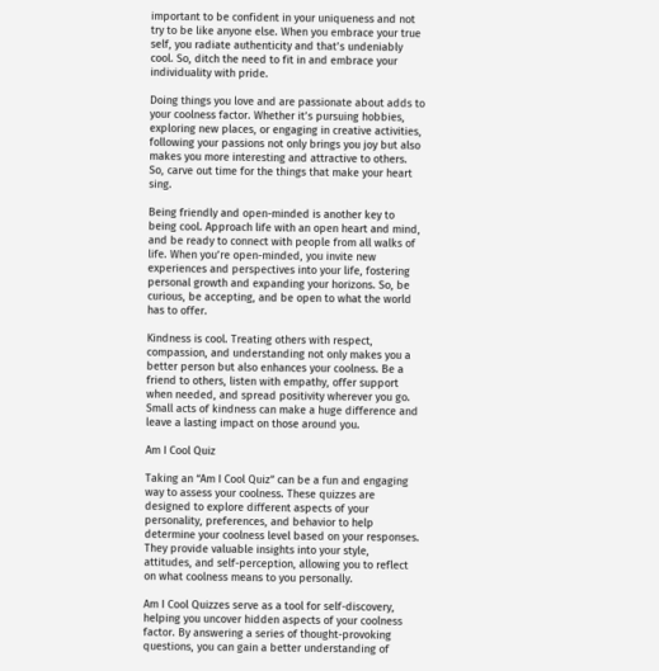important to be confident in your uniqueness and not try to be like anyone else. When you embrace your true self, you radiate authenticity and that’s undeniably cool. So, ditch the need to fit in and embrace your individuality with pride.

Doing things you love and are passionate about adds to your coolness factor. Whether it’s pursuing hobbies, exploring new places, or engaging in creative activities, following your passions not only brings you joy but also makes you more interesting and attractive to others. So, carve out time for the things that make your heart sing.

Being friendly and open-minded is another key to being cool. Approach life with an open heart and mind, and be ready to connect with people from all walks of life. When you’re open-minded, you invite new experiences and perspectives into your life, fostering personal growth and expanding your horizons. So, be curious, be accepting, and be open to what the world has to offer.

Kindness is cool. Treating others with respect, compassion, and understanding not only makes you a better person but also enhances your coolness. Be a friend to others, listen with empathy, offer support when needed, and spread positivity wherever you go. Small acts of kindness can make a huge difference and leave a lasting impact on those around you.

Am I Cool Quiz

Taking an “Am I Cool Quiz” can be a fun and engaging way to assess your coolness. These quizzes are designed to explore different aspects of your personality, preferences, and behavior to help determine your coolness level based on your responses. They provide valuable insights into your style, attitudes, and self-perception, allowing you to reflect on what coolness means to you personally.

Am I Cool Quizzes serve as a tool for self-discovery, helping you uncover hidden aspects of your coolness factor. By answering a series of thought-provoking questions, you can gain a better understanding of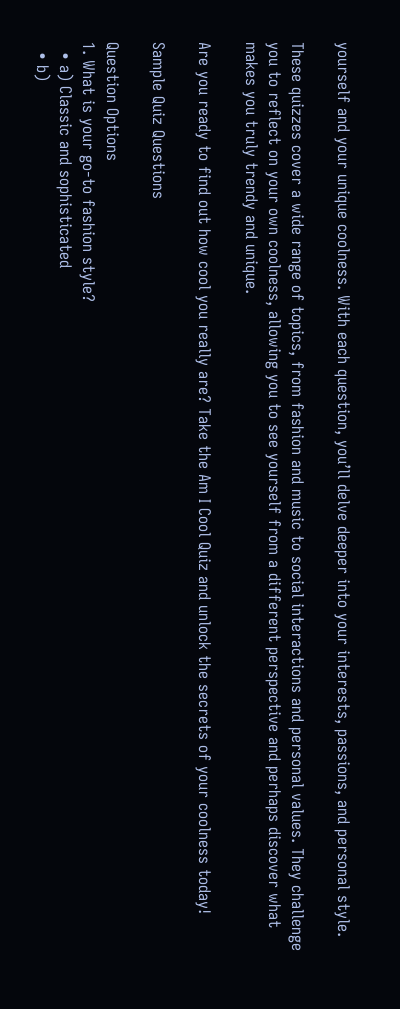yourself and your unique coolness. With each question, you’ll delve deeper into your interests, passions, and personal style.

These quizzes cover a wide range of topics, from fashion and music to social interactions and personal values. They challenge you to reflect on your own coolness, allowing you to see yourself from a different perspective and perhaps discover what makes you truly trendy and unique.

Are you ready to find out how cool you really are? Take the Am I Cool Quiz and unlock the secrets of your coolness today!

Sample Quiz Questions

Question Options
1. What is your go-to fashion style?
  • a) Classic and sophisticated
  • b)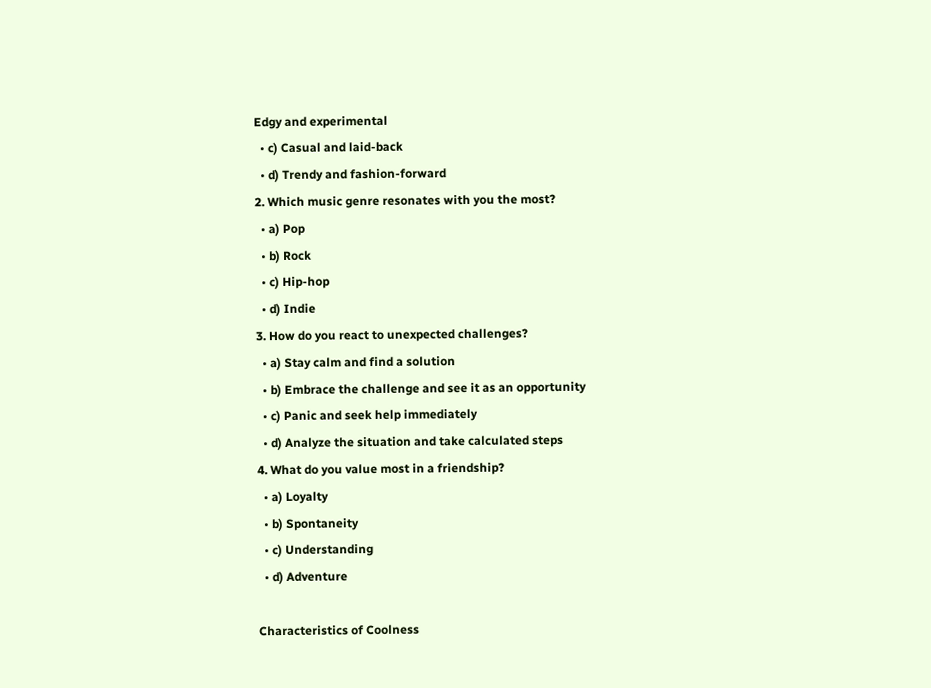Edgy and experimental
  • c) Casual and laid-back
  • d) Trendy and fashion-forward
2. Which music genre resonates with you the most?
  • a) Pop
  • b) Rock
  • c) Hip-hop
  • d) Indie
3. How do you react to unexpected challenges?
  • a) Stay calm and find a solution
  • b) Embrace the challenge and see it as an opportunity
  • c) Panic and seek help immediately
  • d) Analyze the situation and take calculated steps
4. What do you value most in a friendship?
  • a) Loyalty
  • b) Spontaneity
  • c) Understanding
  • d) Adventure

Characteristics of Coolness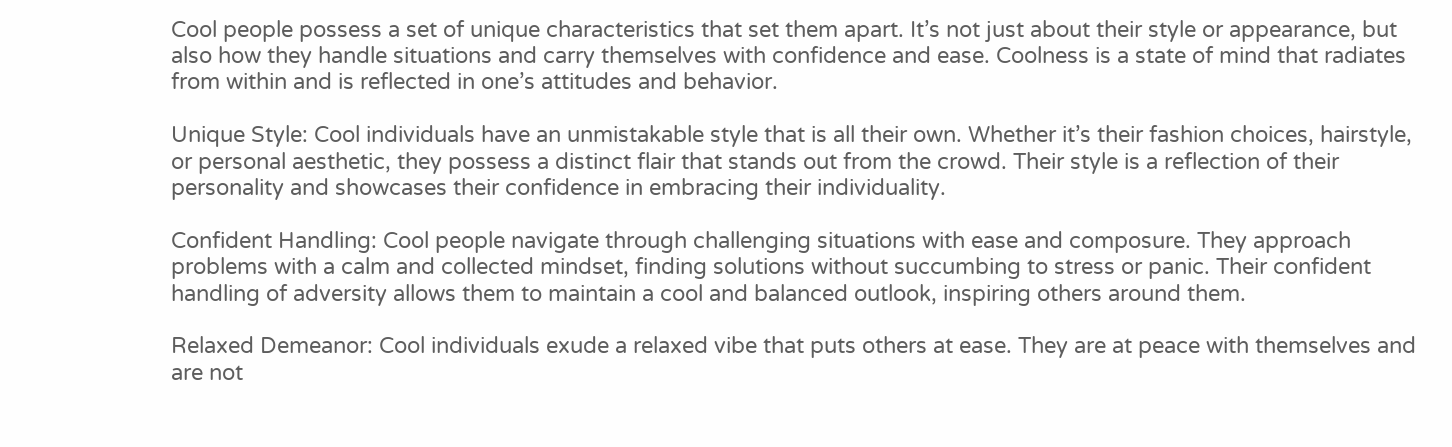Cool people possess a set of unique characteristics that set them apart. It’s not just about their style or appearance, but also how they handle situations and carry themselves with confidence and ease. Coolness is a state of mind that radiates from within and is reflected in one’s attitudes and behavior.

Unique Style: Cool individuals have an unmistakable style that is all their own. Whether it’s their fashion choices, hairstyle, or personal aesthetic, they possess a distinct flair that stands out from the crowd. Their style is a reflection of their personality and showcases their confidence in embracing their individuality.

Confident Handling: Cool people navigate through challenging situations with ease and composure. They approach problems with a calm and collected mindset, finding solutions without succumbing to stress or panic. Their confident handling of adversity allows them to maintain a cool and balanced outlook, inspiring others around them.

Relaxed Demeanor: Cool individuals exude a relaxed vibe that puts others at ease. They are at peace with themselves and are not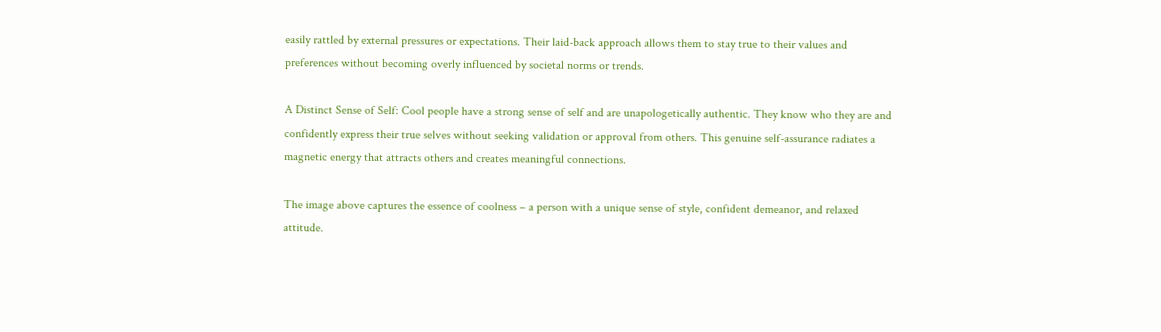easily rattled by external pressures or expectations. Their laid-back approach allows them to stay true to their values and preferences without becoming overly influenced by societal norms or trends.

A Distinct Sense of Self: Cool people have a strong sense of self and are unapologetically authentic. They know who they are and confidently express their true selves without seeking validation or approval from others. This genuine self-assurance radiates a magnetic energy that attracts others and creates meaningful connections.

The image above captures the essence of coolness – a person with a unique sense of style, confident demeanor, and relaxed attitude.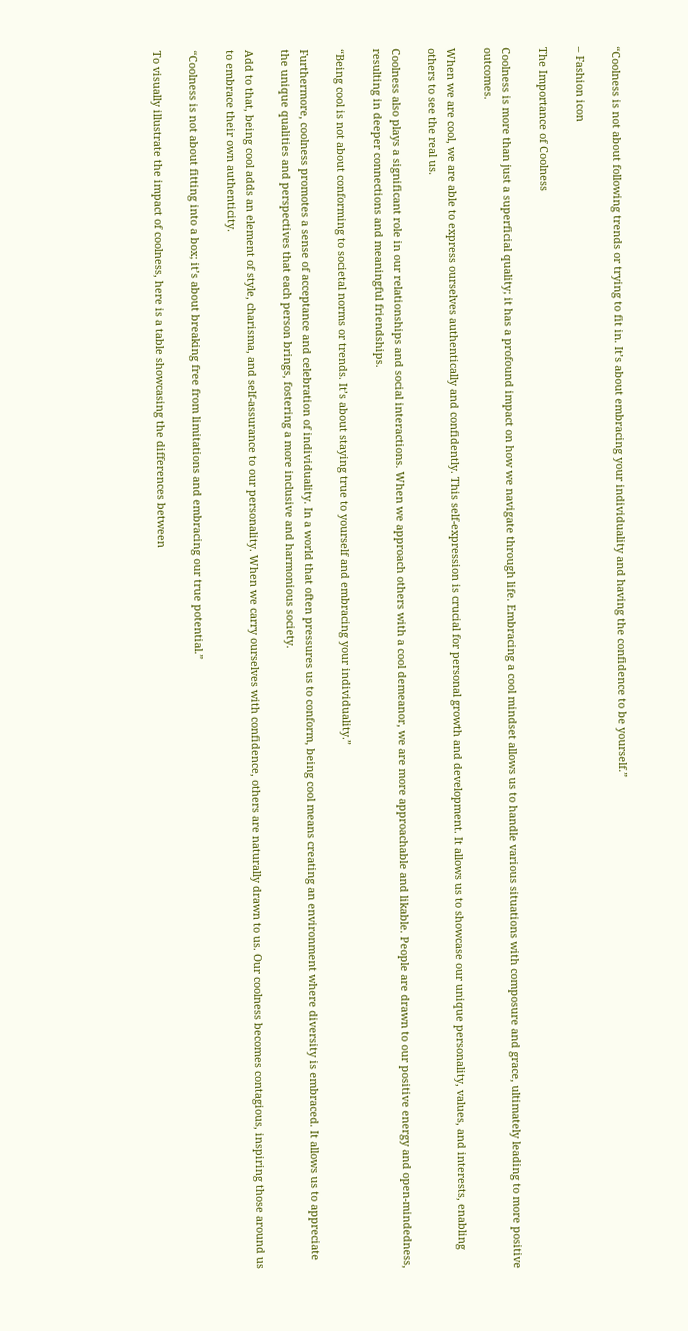“Coolness is not about following trends or trying to fit in. It’s about embracing your individuality and having the confidence to be yourself.”

– Fashion icon

The Importance of Coolness

Coolness is more than just a superficial quality; it has a profound impact on how we navigate through life. Embracing a cool mindset allows us to handle various situations with composure and grace, ultimately leading to more positive outcomes.

When we are cool, we are able to express ourselves authentically and confidently. This self-expression is crucial for personal growth and development. It allows us to showcase our unique personality, values, and interests, enabling others to see the real us.

Coolness also plays a significant role in our relationships and social interactions. When we approach others with a cool demeanor, we are more approachable and likable. People are drawn to our positive energy and open-mindedness, resulting in deeper connections and meaningful friendships.

“Being cool is not about conforming to societal norms or trends. It’s about staying true to yourself and embracing your individuality.”

Furthermore, coolness promotes a sense of acceptance and celebration of individuality. In a world that often pressures us to conform, being cool means creating an environment where diversity is embraced. It allows us to appreciate the unique qualities and perspectives that each person brings, fostering a more inclusive and harmonious society.

Add to that, being cool adds an element of style, charisma, and self-assurance to our personality. When we carry ourselves with confidence, others are naturally drawn to us. Our coolness becomes contagious, inspiring those around us to embrace their own authenticity.

“Coolness is not about fitting into a box; it’s about breaking free from limitations and embracing our true potential.”

To visually illustrate the impact of coolness, here is a table showcasing the differences between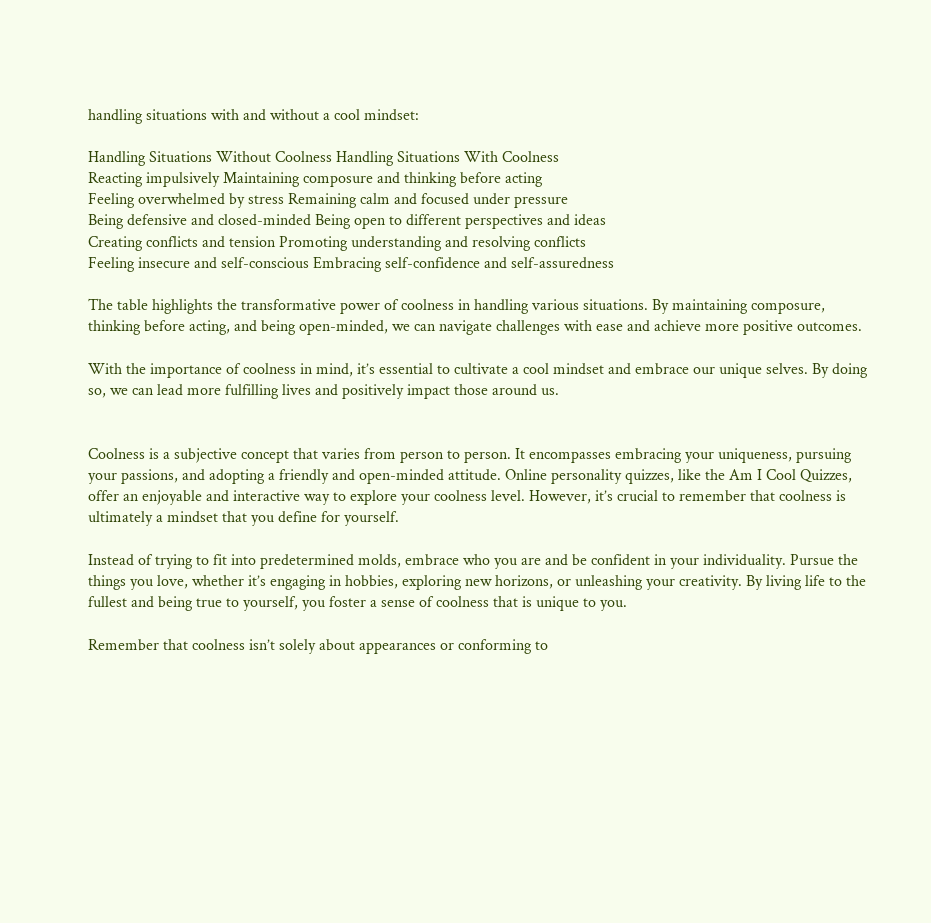handling situations with and without a cool mindset:

Handling Situations Without Coolness Handling Situations With Coolness
Reacting impulsively Maintaining composure and thinking before acting
Feeling overwhelmed by stress Remaining calm and focused under pressure
Being defensive and closed-minded Being open to different perspectives and ideas
Creating conflicts and tension Promoting understanding and resolving conflicts
Feeling insecure and self-conscious Embracing self-confidence and self-assuredness

The table highlights the transformative power of coolness in handling various situations. By maintaining composure, thinking before acting, and being open-minded, we can navigate challenges with ease and achieve more positive outcomes.

With the importance of coolness in mind, it’s essential to cultivate a cool mindset and embrace our unique selves. By doing so, we can lead more fulfilling lives and positively impact those around us.


Coolness is a subjective concept that varies from person to person. It encompasses embracing your uniqueness, pursuing your passions, and adopting a friendly and open-minded attitude. Online personality quizzes, like the Am I Cool Quizzes, offer an enjoyable and interactive way to explore your coolness level. However, it’s crucial to remember that coolness is ultimately a mindset that you define for yourself.

Instead of trying to fit into predetermined molds, embrace who you are and be confident in your individuality. Pursue the things you love, whether it’s engaging in hobbies, exploring new horizons, or unleashing your creativity. By living life to the fullest and being true to yourself, you foster a sense of coolness that is unique to you.

Remember that coolness isn’t solely about appearances or conforming to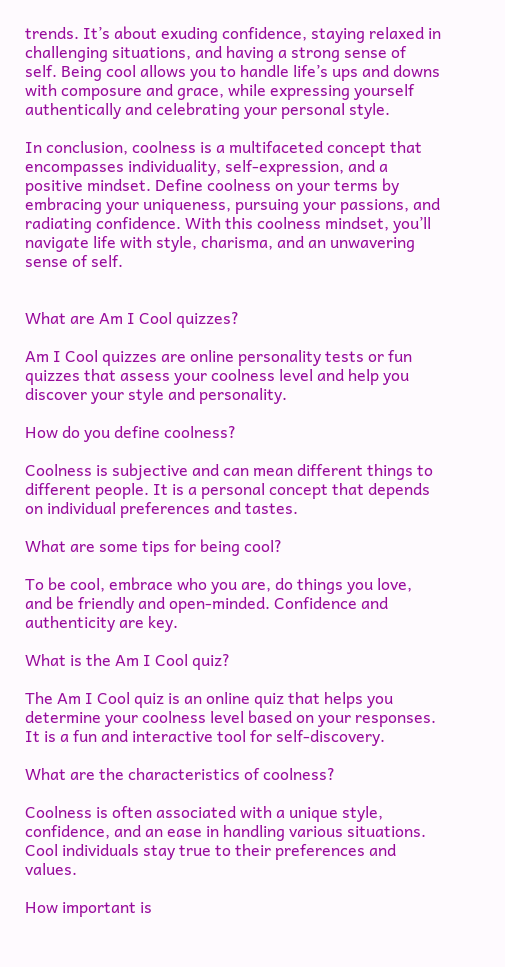trends. It’s about exuding confidence, staying relaxed in challenging situations, and having a strong sense of self. Being cool allows you to handle life’s ups and downs with composure and grace, while expressing yourself authentically and celebrating your personal style.

In conclusion, coolness is a multifaceted concept that encompasses individuality, self-expression, and a positive mindset. Define coolness on your terms by embracing your uniqueness, pursuing your passions, and radiating confidence. With this coolness mindset, you’ll navigate life with style, charisma, and an unwavering sense of self.


What are Am I Cool quizzes?

Am I Cool quizzes are online personality tests or fun quizzes that assess your coolness level and help you discover your style and personality.

How do you define coolness?

Coolness is subjective and can mean different things to different people. It is a personal concept that depends on individual preferences and tastes.

What are some tips for being cool?

To be cool, embrace who you are, do things you love, and be friendly and open-minded. Confidence and authenticity are key.

What is the Am I Cool quiz?

The Am I Cool quiz is an online quiz that helps you determine your coolness level based on your responses. It is a fun and interactive tool for self-discovery.

What are the characteristics of coolness?

Coolness is often associated with a unique style, confidence, and an ease in handling various situations. Cool individuals stay true to their preferences and values.

How important is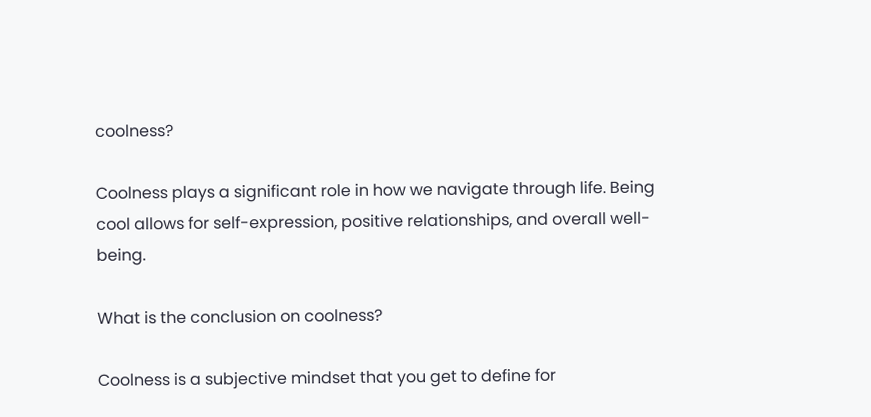coolness?

Coolness plays a significant role in how we navigate through life. Being cool allows for self-expression, positive relationships, and overall well-being.

What is the conclusion on coolness?

Coolness is a subjective mindset that you get to define for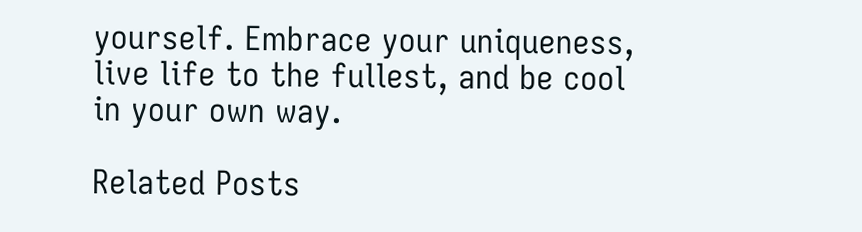yourself. Embrace your uniqueness, live life to the fullest, and be cool in your own way.

Related Posts